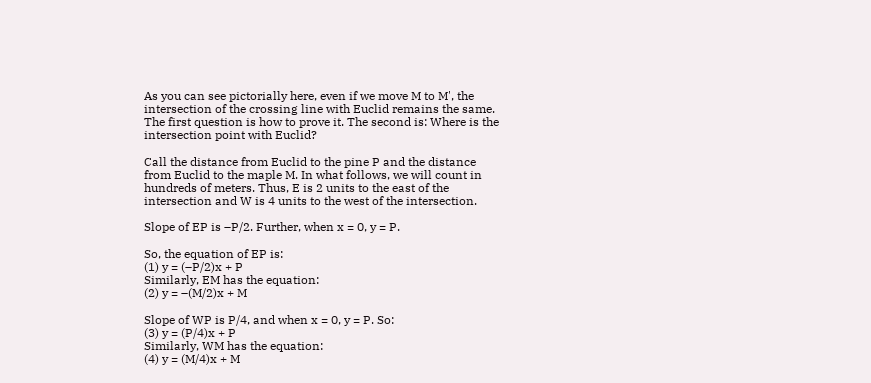As you can see pictorially here, even if we move M to M', the intersection of the crossing line with Euclid remains the same. The first question is how to prove it. The second is: Where is the intersection point with Euclid?

Call the distance from Euclid to the pine P and the distance from Euclid to the maple M. In what follows, we will count in hundreds of meters. Thus, E is 2 units to the east of the intersection and W is 4 units to the west of the intersection.

Slope of EP is –P/2. Further, when x = 0, y = P.

So, the equation of EP is:
(1) y = (–P/2)x + P
Similarly, EM has the equation:
(2) y = –(M/2)x + M

Slope of WP is P/4, and when x = 0, y = P. So:
(3) y = (P/4)x + P
Similarly, WM has the equation:
(4) y = (M/4)x + M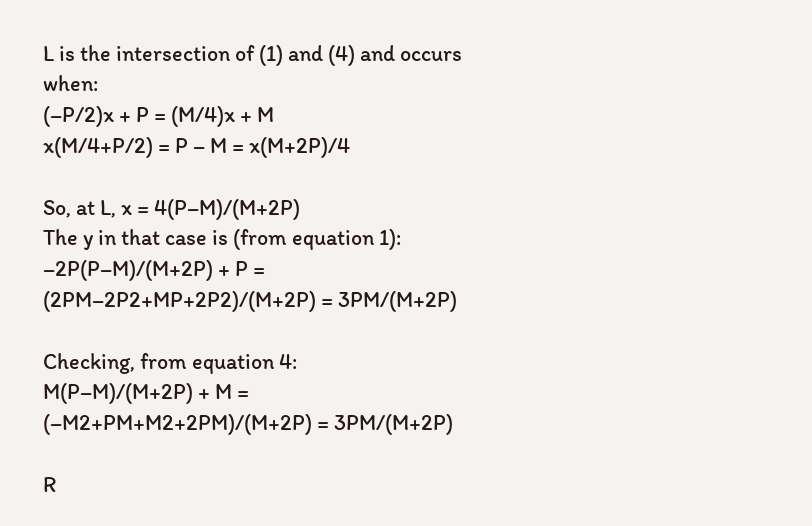L is the intersection of (1) and (4) and occurs when:
(–P/2)x + P = (M/4)x + M
x(M/4+P/2) = P – M = x(M+2P)/4

So, at L, x = 4(P–M)/(M+2P)
The y in that case is (from equation 1):
–2P(P–M)/(M+2P) + P = (2PM–2P2+MP+2P2)/(M+2P) = 3PM/(M+2P)

Checking, from equation 4:
M(P–M)/(M+2P) + M = (–M2+PM+M2+2PM)/(M+2P) = 3PM/(M+2P)

R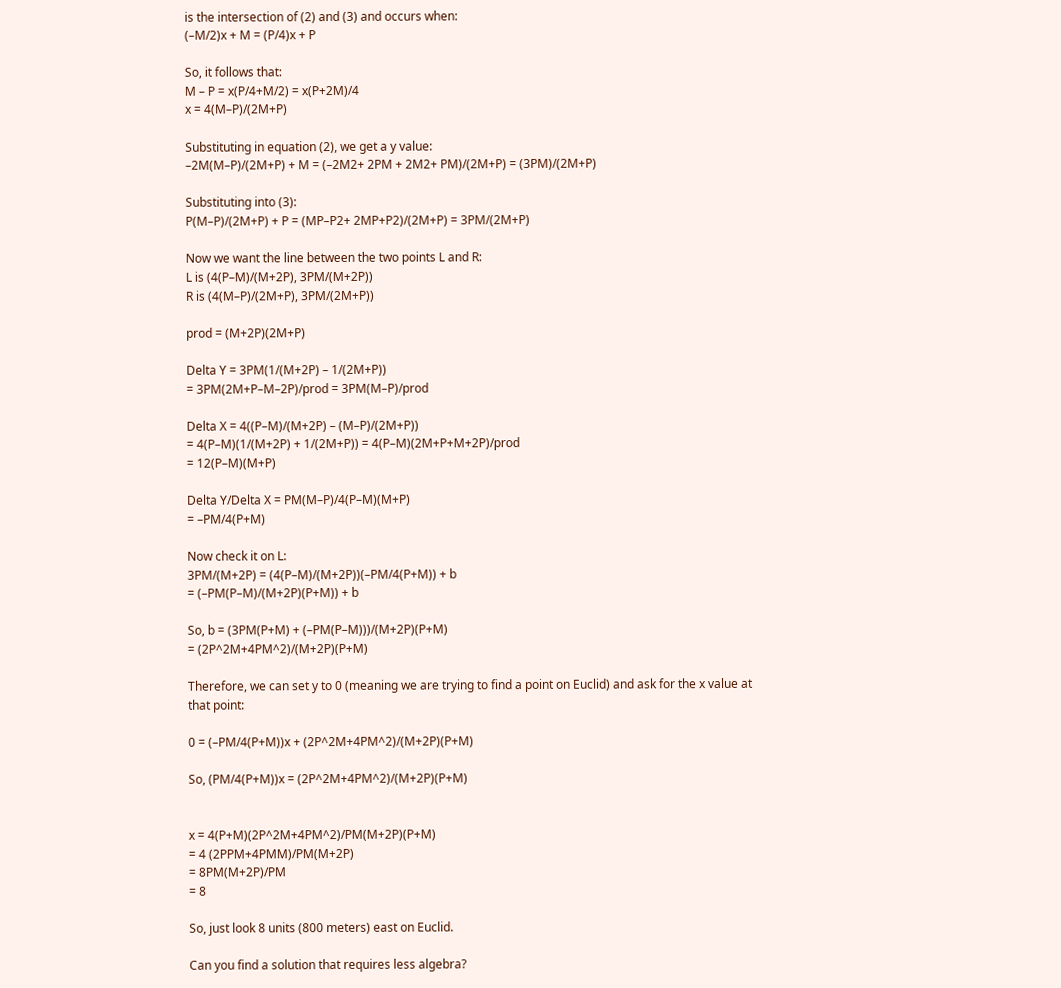is the intersection of (2) and (3) and occurs when:
(–M/2)x + M = (P/4)x + P

So, it follows that:
M – P = x(P/4+M/2) = x(P+2M)/4
x = 4(M–P)/(2M+P)

Substituting in equation (2), we get a y value:
–2M(M–P)/(2M+P) + M = (–2M2+ 2PM + 2M2+ PM)/(2M+P) = (3PM)/(2M+P)

Substituting into (3):
P(M–P)/(2M+P) + P = (MP–P2+ 2MP+P2)/(2M+P) = 3PM/(2M+P)

Now we want the line between the two points L and R:
L is (4(P–M)/(M+2P), 3PM/(M+2P))
R is (4(M–P)/(2M+P), 3PM/(2M+P))

prod = (M+2P)(2M+P)

Delta Y = 3PM(1/(M+2P) – 1/(2M+P))
= 3PM(2M+P–M–2P)/prod = 3PM(M–P)/prod

Delta X = 4((P–M)/(M+2P) – (M–P)/(2M+P))
= 4(P–M)(1/(M+2P) + 1/(2M+P)) = 4(P–M)(2M+P+M+2P)/prod
= 12(P–M)(M+P)

Delta Y/Delta X = PM(M–P)/4(P–M)(M+P)
= –PM/4(P+M)

Now check it on L:
3PM/(M+2P) = (4(P–M)/(M+2P))(–PM/4(P+M)) + b
= (–PM(P–M)/(M+2P)(P+M)) + b

So, b = (3PM(P+M) + (–PM(P–M)))/(M+2P)(P+M)
= (2P^2M+4PM^2)/(M+2P)(P+M)

Therefore, we can set y to 0 (meaning we are trying to find a point on Euclid) and ask for the x value at that point:

0 = (–PM/4(P+M))x + (2P^2M+4PM^2)/(M+2P)(P+M)

So, (PM/4(P+M))x = (2P^2M+4PM^2)/(M+2P)(P+M)


x = 4(P+M)(2P^2M+4PM^2)/PM(M+2P)(P+M)
= 4 (2PPM+4PMM)/PM(M+2P)
= 8PM(M+2P)/PM
= 8

So, just look 8 units (800 meters) east on Euclid.

Can you find a solution that requires less algebra?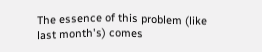The essence of this problem (like last month's) comes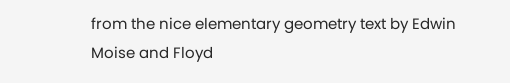from the nice elementary geometry text by Edwin Moise and Floyd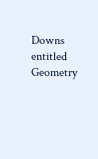Downs entitled Geometry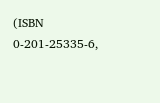(ISBN 0-201-25335-6,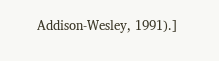Addison-Wesley, 1991).]